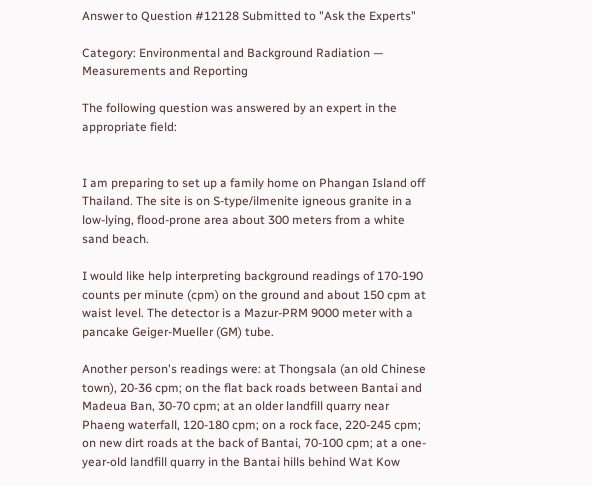Answer to Question #12128 Submitted to "Ask the Experts"

Category: Environmental and Background Radiation — Measurements and Reporting

The following question was answered by an expert in the appropriate field:


I am preparing to set up a family home on Phangan Island off Thailand. The site is on S-type/ilmenite igneous granite in a low-lying, flood-prone area about 300 meters from a white sand beach.

I would like help interpreting background readings of 170-190 counts per minute (cpm) on the ground and about 150 cpm at waist level. The detector is a Mazur-PRM 9000 meter with a pancake Geiger-Mueller (GM) tube.

Another person's readings were: at Thongsala (an old Chinese town), 20-36 cpm; on the flat back roads between Bantai and Madeua Ban, 30-70 cpm; at an older landfill quarry near Phaeng waterfall, 120-180 cpm; on a rock face, 220-245 cpm; on new dirt roads at the back of Bantai, 70-100 cpm; at a one-year-old landfill quarry in the Bantai hills behind Wat Kow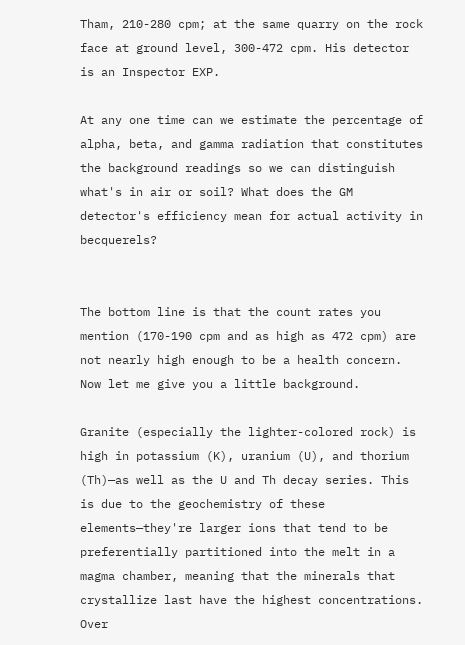Tham, 210-280 cpm; at the same quarry on the rock face at ground level, 300-472 cpm. His detector is an Inspector EXP.

At any one time can we estimate the percentage of alpha, beta, and gamma radiation that constitutes the background readings so we can distinguish what's in air or soil? What does the GM detector's efficiency mean for actual activity in becquerels?


The bottom line is that the count rates you mention (170-190 cpm and as high as 472 cpm) are not nearly high enough to be a health concern. Now let me give you a little background.

Granite (especially the lighter-colored rock) is high in potassium (K), uranium (U), and thorium (Th)—as well as the U and Th decay series. This is due to the geochemistry of these elements—they're larger ions that tend to be preferentially partitioned into the melt in a magma chamber, meaning that the minerals that crystallize last have the highest concentrations. Over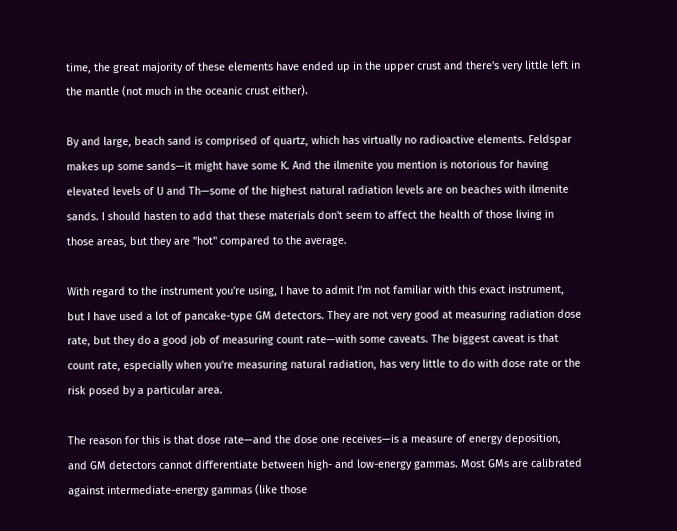time, the great majority of these elements have ended up in the upper crust and there's very little left in the mantle (not much in the oceanic crust either).

By and large, beach sand is comprised of quartz, which has virtually no radioactive elements. Feldspar makes up some sands—it might have some K. And the ilmenite you mention is notorious for having elevated levels of U and Th—some of the highest natural radiation levels are on beaches with ilmenite sands. I should hasten to add that these materials don't seem to affect the health of those living in those areas, but they are "hot" compared to the average.

With regard to the instrument you're using, I have to admit I'm not familiar with this exact instrument, but I have used a lot of pancake-type GM detectors. They are not very good at measuring radiation dose rate, but they do a good job of measuring count rate—with some caveats. The biggest caveat is that count rate, especially when you're measuring natural radiation, has very little to do with dose rate or the risk posed by a particular area.

The reason for this is that dose rate—and the dose one receives—is a measure of energy deposition, and GM detectors cannot differentiate between high- and low-energy gammas. Most GMs are calibrated against intermediate-energy gammas (like those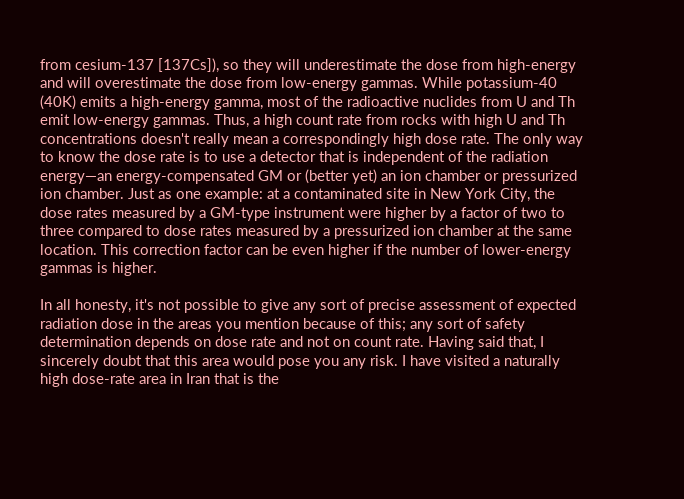from cesium-137 [137Cs]), so they will underestimate the dose from high-energy and will overestimate the dose from low-energy gammas. While potassium-40 (40K) emits a high-energy gamma, most of the radioactive nuclides from U and Th emit low-energy gammas. Thus, a high count rate from rocks with high U and Th concentrations doesn't really mean a correspondingly high dose rate. The only way to know the dose rate is to use a detector that is independent of the radiation energy—an energy-compensated GM or (better yet) an ion chamber or pressurized ion chamber. Just as one example: at a contaminated site in New York City, the dose rates measured by a GM-type instrument were higher by a factor of two to three compared to dose rates measured by a pressurized ion chamber at the same location. This correction factor can be even higher if the number of lower-energy gammas is higher.

In all honesty, it's not possible to give any sort of precise assessment of expected radiation dose in the areas you mention because of this; any sort of safety determination depends on dose rate and not on count rate. Having said that, I sincerely doubt that this area would pose you any risk. I have visited a naturally high dose-rate area in Iran that is the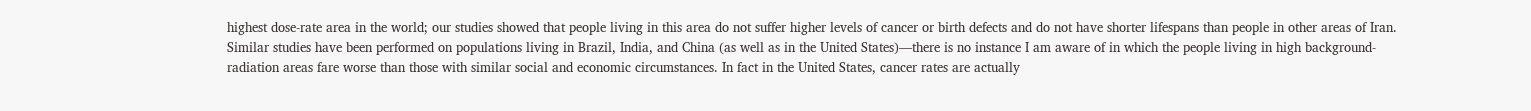highest dose-rate area in the world; our studies showed that people living in this area do not suffer higher levels of cancer or birth defects and do not have shorter lifespans than people in other areas of Iran. Similar studies have been performed on populations living in Brazil, India, and China (as well as in the United States)—there is no instance I am aware of in which the people living in high background-radiation areas fare worse than those with similar social and economic circumstances. In fact in the United States, cancer rates are actually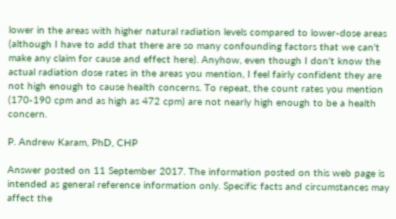lower in the areas with higher natural radiation levels compared to lower-dose areas (although I have to add that there are so many confounding factors that we can't make any claim for cause and effect here). Anyhow, even though I don't know the actual radiation dose rates in the areas you mention, I feel fairly confident they are not high enough to cause health concerns. To repeat, the count rates you mention (170-190 cpm and as high as 472 cpm) are not nearly high enough to be a health concern.

P. Andrew Karam, PhD, CHP

Answer posted on 11 September 2017. The information posted on this web page is intended as general reference information only. Specific facts and circumstances may affect the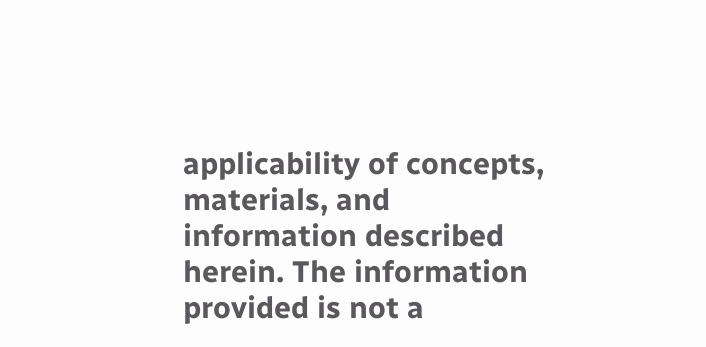applicability of concepts, materials, and information described herein. The information provided is not a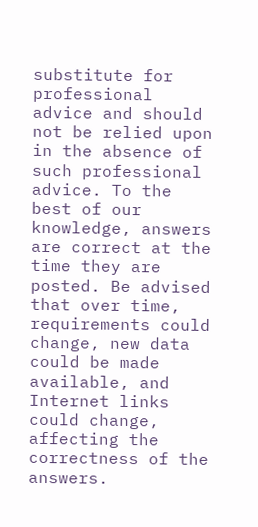substitute for professional advice and should not be relied upon in the absence of such professional advice. To the best of our knowledge, answers are correct at the time they are posted. Be advised that over time, requirements could change, new data could be made available, and Internet links could change, affecting the correctness of the answers.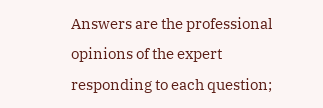Answers are the professional opinions of the expert responding to each question;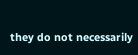they do not necessarily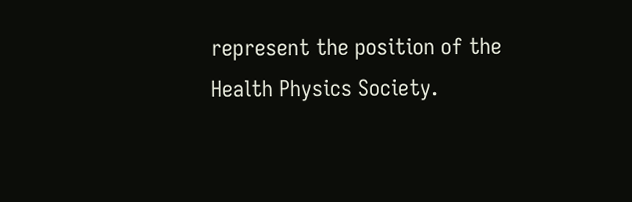represent the position of the Health Physics Society.